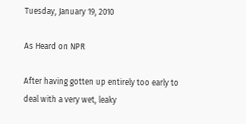Tuesday, January 19, 2010

As Heard on NPR

After having gotten up entirely too early to deal with a very wet, leaky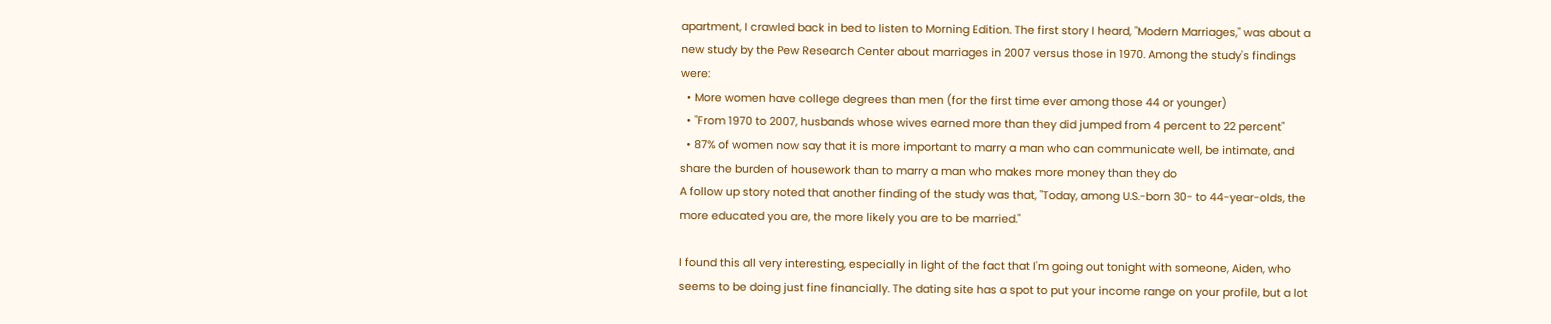apartment, I crawled back in bed to listen to Morning Edition. The first story I heard, "Modern Marriages," was about a new study by the Pew Research Center about marriages in 2007 versus those in 1970. Among the study's findings were:
  • More women have college degrees than men (for the first time ever among those 44 or younger)
  • "From 1970 to 2007, husbands whose wives earned more than they did jumped from 4 percent to 22 percent"
  • 87% of women now say that it is more important to marry a man who can communicate well, be intimate, and share the burden of housework than to marry a man who makes more money than they do
A follow up story noted that another finding of the study was that, "Today, among U.S.-born 30- to 44-year-olds, the more educated you are, the more likely you are to be married."

I found this all very interesting, especially in light of the fact that I'm going out tonight with someone, Aiden, who seems to be doing just fine financially. The dating site has a spot to put your income range on your profile, but a lot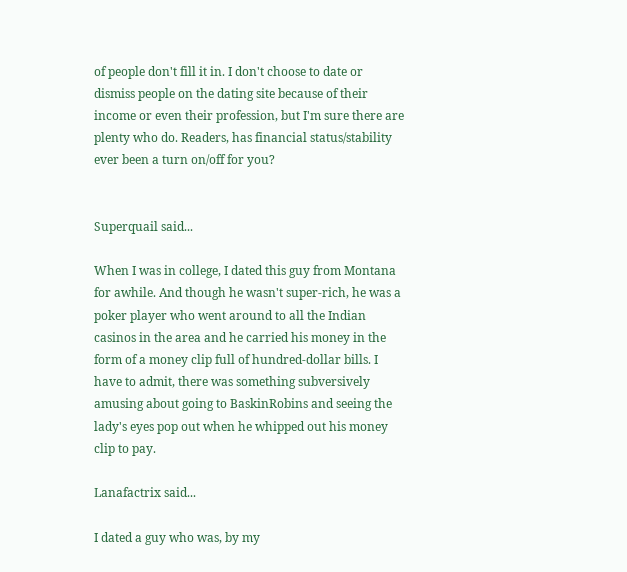of people don't fill it in. I don't choose to date or dismiss people on the dating site because of their income or even their profession, but I'm sure there are plenty who do. Readers, has financial status/stability ever been a turn on/off for you?


Superquail said...

When I was in college, I dated this guy from Montana for awhile. And though he wasn't super-rich, he was a poker player who went around to all the Indian casinos in the area and he carried his money in the form of a money clip full of hundred-dollar bills. I have to admit, there was something subversively amusing about going to BaskinRobins and seeing the lady's eyes pop out when he whipped out his money clip to pay.

Lanafactrix said...

I dated a guy who was, by my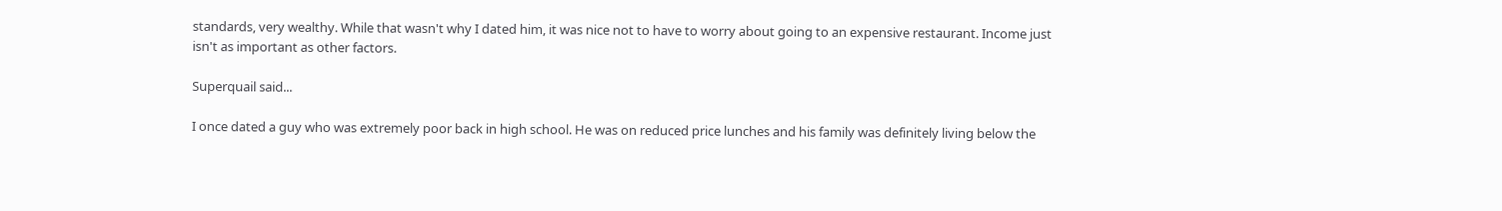standards, very wealthy. While that wasn't why I dated him, it was nice not to have to worry about going to an expensive restaurant. Income just isn't as important as other factors.

Superquail said...

I once dated a guy who was extremely poor back in high school. He was on reduced price lunches and his family was definitely living below the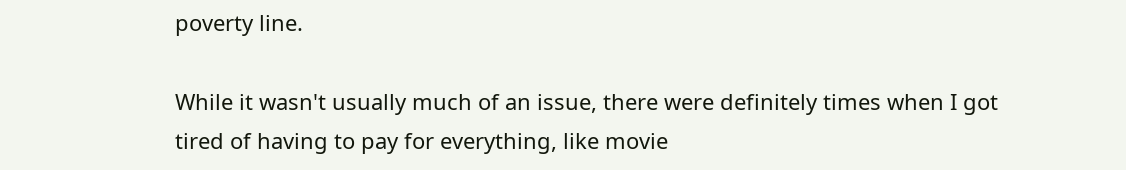poverty line.

While it wasn't usually much of an issue, there were definitely times when I got tired of having to pay for everything, like movie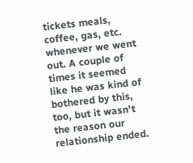tickets meals, coffee, gas, etc. whenever we went out. A couple of times it seemed like he was kind of bothered by this, too, but it wasn't the reason our relationship ended.